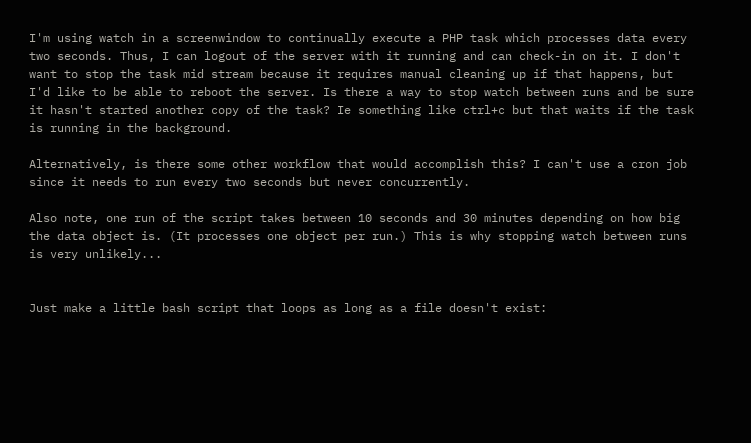I'm using watch in a screenwindow to continually execute a PHP task which processes data every two seconds. Thus, I can logout of the server with it running and can check-in on it. I don't want to stop the task mid stream because it requires manual cleaning up if that happens, but I'd like to be able to reboot the server. Is there a way to stop watch between runs and be sure it hasn't started another copy of the task? Ie something like ctrl+c but that waits if the task is running in the background.

Alternatively, is there some other workflow that would accomplish this? I can't use a cron job since it needs to run every two seconds but never concurrently.

Also note, one run of the script takes between 10 seconds and 30 minutes depending on how big the data object is. (It processes one object per run.) This is why stopping watch between runs is very unlikely...


Just make a little bash script that loops as long as a file doesn't exist: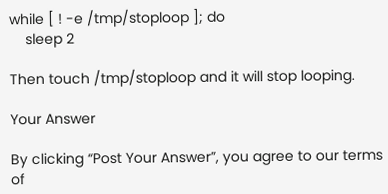while [ ! -e /tmp/stoploop ]; do
    sleep 2

Then touch /tmp/stoploop and it will stop looping.

Your Answer

By clicking “Post Your Answer”, you agree to our terms of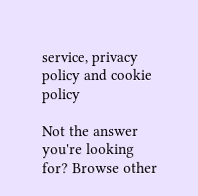service, privacy policy and cookie policy

Not the answer you're looking for? Browse other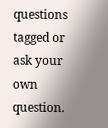questions tagged or ask your own question.